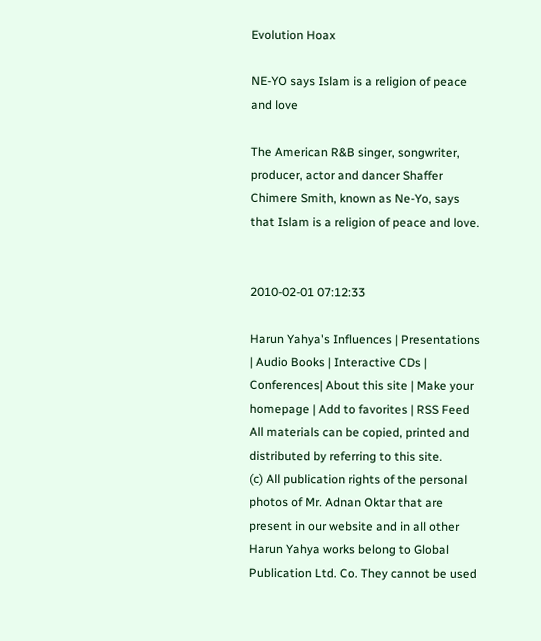Evolution Hoax

NE-YO says Islam is a religion of peace and love

The American R&B singer, songwriter, producer, actor and dancer Shaffer Chimere Smith, known as Ne-Yo, says that Islam is a religion of peace and love.


2010-02-01 07:12:33

Harun Yahya's Influences | Presentations | Audio Books | Interactive CDs | Conferences| About this site | Make your homepage | Add to favorites | RSS Feed
All materials can be copied, printed and distributed by referring to this site.
(c) All publication rights of the personal photos of Mr. Adnan Oktar that are present in our website and in all other Harun Yahya works belong to Global Publication Ltd. Co. They cannot be used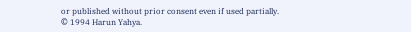or published without prior consent even if used partially.
© 1994 Harun Yahya.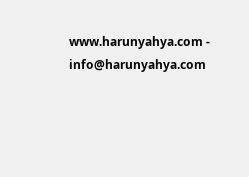www.harunyahya.com - info@harunyahya.com